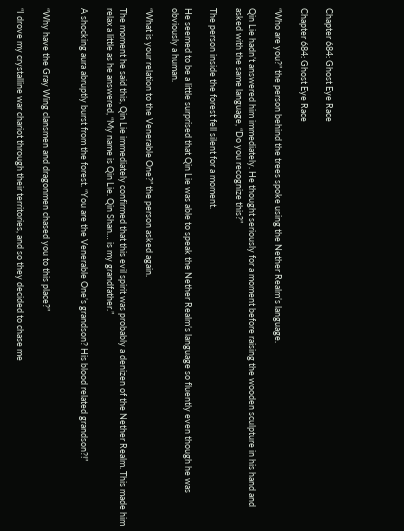Chapter 684: Ghost Eye Race

Chapter 684: Ghost Eye Race

“Who are you?” the person behind the trees spoke using the Nether Realm’s language.

Qin Lie hadn’t answered him immediately. He thought seriously for a moment before raising the wooden sculpture in his hand and asked with the same language, “Do you recognize this?”

The person inside the forest fell silent for a moment.

He seemed to be a little surprised that Qin Lie was able to speak the Nether Realm’s language so fluently even though he was obviously a human.

“What is your relation to the Venerable One?” the person asked again.

The moment he said this, Qin Lie immediately confirmed that this evil spirit was probably a denizen of the Nether Realm. This made him relax a little as he answered, “My name is Qin Lie. Qin Shan… is my grandfather.”

A shocking aura abruptly burst from the forest. “You are the Venerable One’s grandson? His blood related grandson?!”


“Why have the Gray Wing clansmen and dragonmen chased you to this place?”

“I drove my crystalline war chariot through their territories, and so they decided to chase me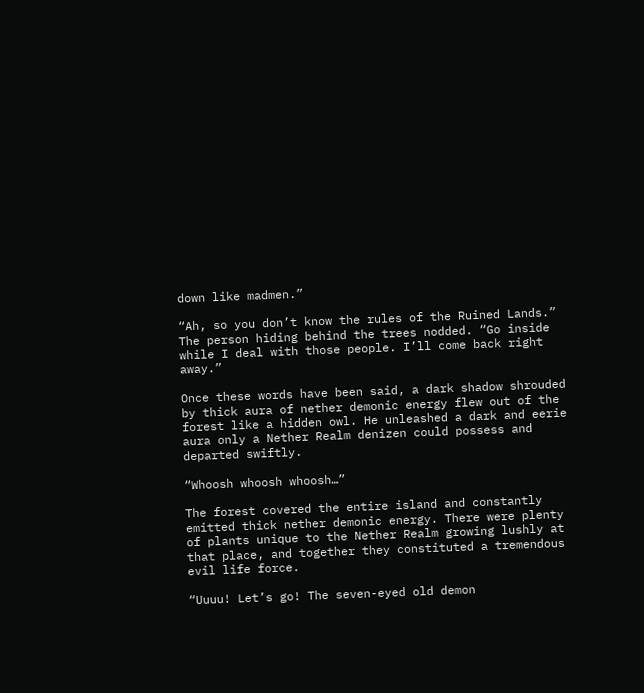down like madmen.”

“Ah, so you don’t know the rules of the Ruined Lands.” The person hiding behind the trees nodded. “Go inside while I deal with those people. I’ll come back right away.”

Once these words have been said, a dark shadow shrouded by thick aura of nether demonic energy flew out of the forest like a hidden owl. He unleashed a dark and eerie aura only a Nether Realm denizen could possess and departed swiftly.

“Whoosh whoosh whoosh…”

The forest covered the entire island and constantly emitted thick nether demonic energy. There were plenty of plants unique to the Nether Realm growing lushly at that place, and together they constituted a tremendous evil life force.

“Uuuu! Let’s go! The seven-eyed old demon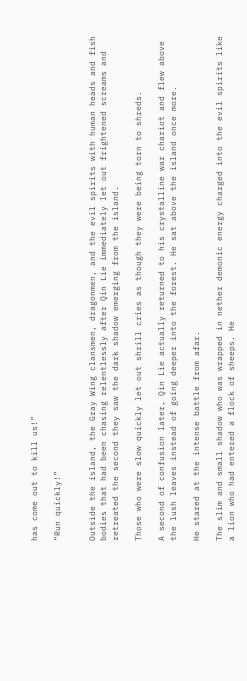has come out to kill us!”

“Run quickly!”


Outside the island, the Gray Wing clansmen, dragonmen, and the evil spirits with human heads and fish bodies that had been chasing relentlessly after Qin Lie immediately let out frightened screams and retreated the second they saw the dark shadow emerging from the island.

Those who were slow quickly let out shrill cries as though they were being torn to shreds.

A second of confusion later, Qin Lie actually returned to his crystalline war chariot and flew above the lush leaves instead of going deeper into the forest. He sat above the island once more.

He stared at the intense battle from afar.

The slim and small shadow who was wrapped in nether demonic energy charged into the evil spirits like a lion who had entered a flock of sheeps. He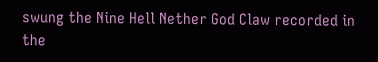swung the Nine Hell Nether God Claw recorded in the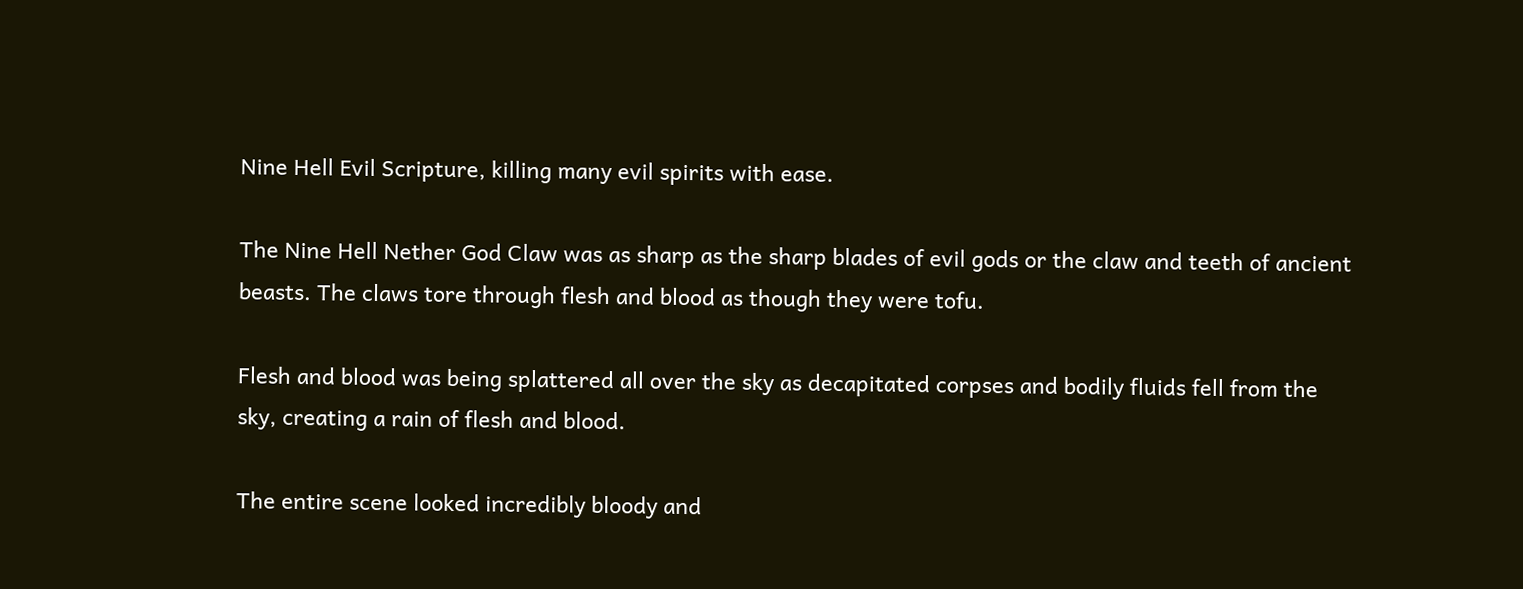Nine Hell Evil Scripture, killing many evil spirits with ease.

The Nine Hell Nether God Claw was as sharp as the sharp blades of evil gods or the claw and teeth of ancient beasts. The claws tore through flesh and blood as though they were tofu.

Flesh and blood was being splattered all over the sky as decapitated corpses and bodily fluids fell from the sky, creating a rain of flesh and blood.

The entire scene looked incredibly bloody and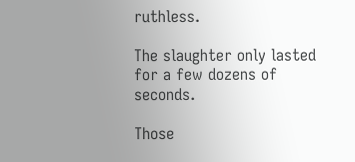ruthless.

The slaughter only lasted for a few dozens of seconds.

Those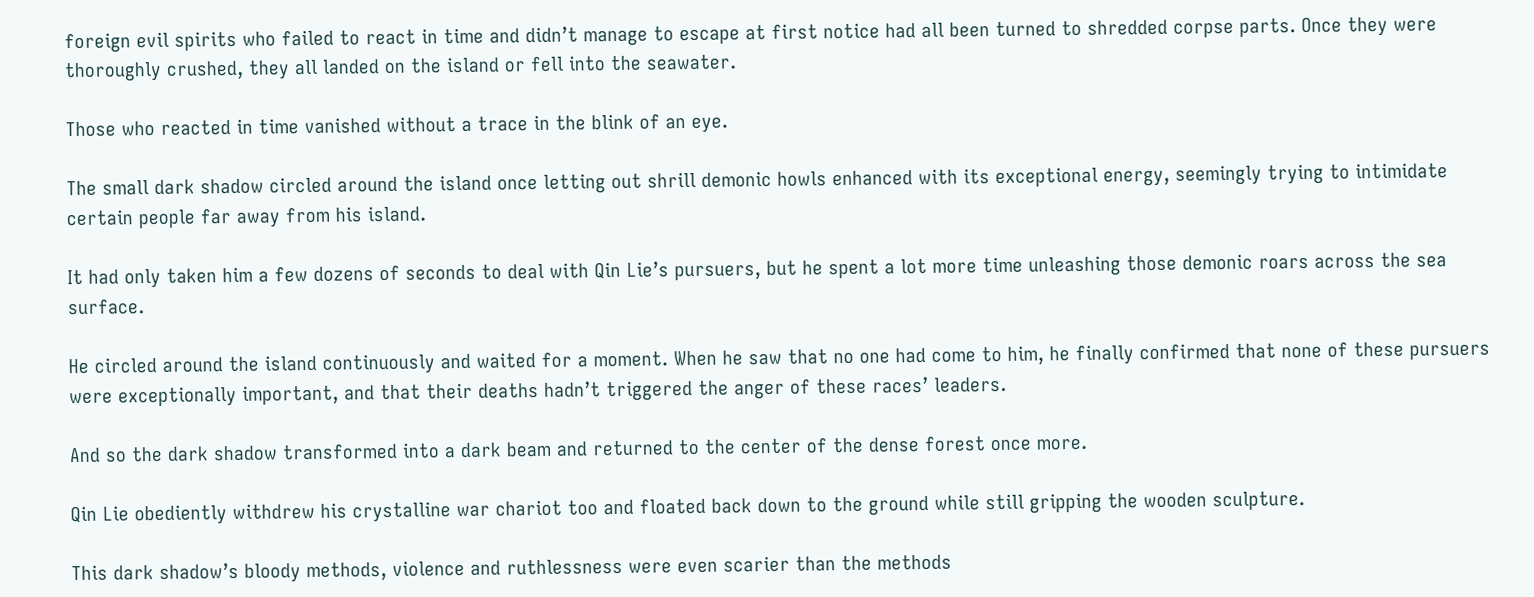foreign evil spirits who failed to react in time and didn’t manage to escape at first notice had all been turned to shredded corpse parts. Once they were thoroughly crushed, they all landed on the island or fell into the seawater.

Those who reacted in time vanished without a trace in the blink of an eye.

The small dark shadow circled around the island once letting out shrill demonic howls enhanced with its exceptional energy, seemingly trying to intimidate certain people far away from his island.

It had only taken him a few dozens of seconds to deal with Qin Lie’s pursuers, but he spent a lot more time unleashing those demonic roars across the sea surface.

He circled around the island continuously and waited for a moment. When he saw that no one had come to him, he finally confirmed that none of these pursuers were exceptionally important, and that their deaths hadn’t triggered the anger of these races’ leaders.

And so the dark shadow transformed into a dark beam and returned to the center of the dense forest once more.

Qin Lie obediently withdrew his crystalline war chariot too and floated back down to the ground while still gripping the wooden sculpture.

This dark shadow’s bloody methods, violence and ruthlessness were even scarier than the methods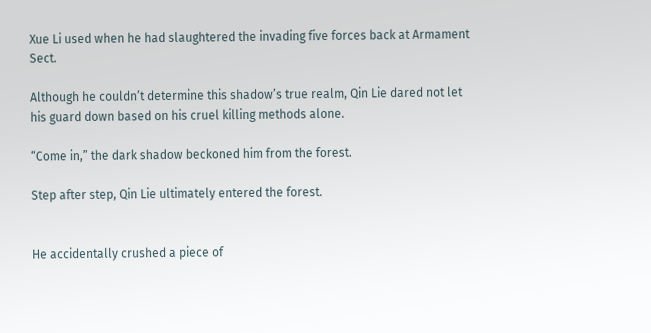Xue Li used when he had slaughtered the invading five forces back at Armament Sect.

Although he couldn’t determine this shadow’s true realm, Qin Lie dared not let his guard down based on his cruel killing methods alone.

“Come in,” the dark shadow beckoned him from the forest.

Step after step, Qin Lie ultimately entered the forest.


He accidentally crushed a piece of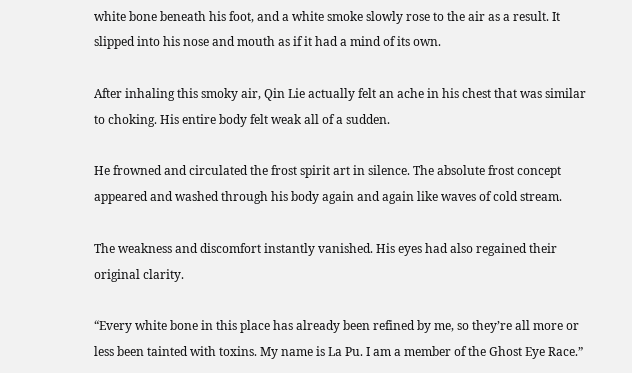white bone beneath his foot, and a white smoke slowly rose to the air as a result. It slipped into his nose and mouth as if it had a mind of its own.

After inhaling this smoky air, Qin Lie actually felt an ache in his chest that was similar to choking. His entire body felt weak all of a sudden.

He frowned and circulated the frost spirit art in silence. The absolute frost concept appeared and washed through his body again and again like waves of cold stream.

The weakness and discomfort instantly vanished. His eyes had also regained their original clarity.

“Every white bone in this place has already been refined by me, so they’re all more or less been tainted with toxins. My name is La Pu. I am a member of the Ghost Eye Race.”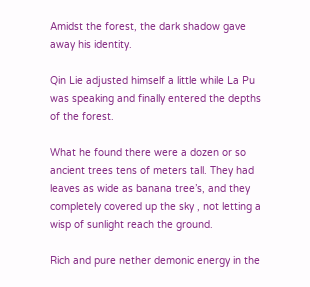Amidst the forest, the dark shadow gave away his identity.

Qin Lie adjusted himself a little while La Pu was speaking and finally entered the depths of the forest.

What he found there were a dozen or so ancient trees tens of meters tall. They had leaves as wide as banana tree’s, and they completely covered up the sky , not letting a wisp of sunlight reach the ground.

Rich and pure nether demonic energy in the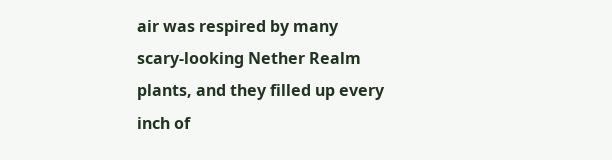air was respired by many scary-looking Nether Realm plants, and they filled up every inch of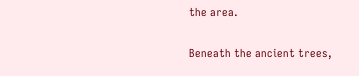the area.

Beneath the ancient trees,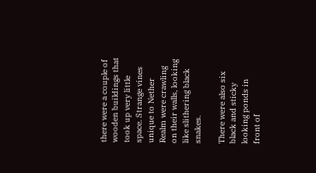there were a couple of wooden buildings that took up very little space. Strange vines unique to Nether Realm were crawling on their walls, looking like slithering black snakes.

There were also six black and sticky looking ponds in front of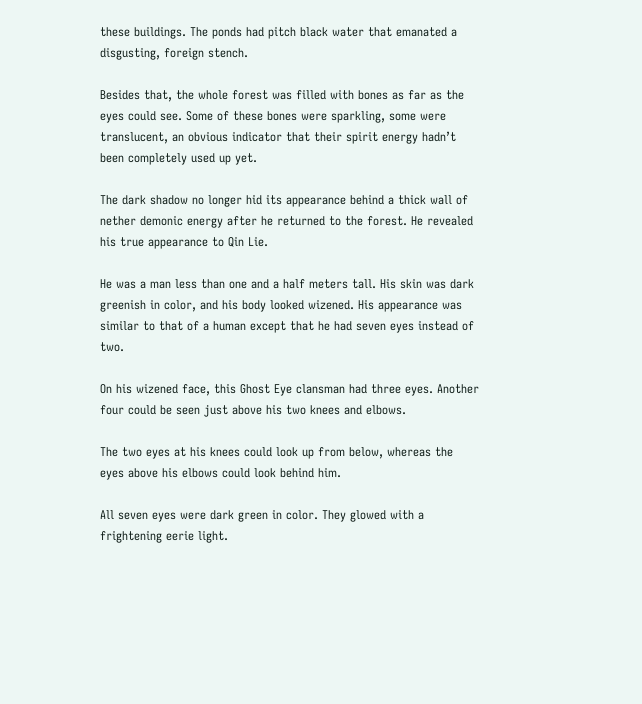these buildings. The ponds had pitch black water that emanated a disgusting, foreign stench.

Besides that, the whole forest was filled with bones as far as the eyes could see. Some of these bones were sparkling, some were translucent, an obvious indicator that their spirit energy hadn’t been completely used up yet.

The dark shadow no longer hid its appearance behind a thick wall of nether demonic energy after he returned to the forest. He revealed his true appearance to Qin Lie.

He was a man less than one and a half meters tall. His skin was dark greenish in color, and his body looked wizened. His appearance was similar to that of a human except that he had seven eyes instead of two.

On his wizened face, this Ghost Eye clansman had three eyes. Another four could be seen just above his two knees and elbows.

The two eyes at his knees could look up from below, whereas the eyes above his elbows could look behind him.

All seven eyes were dark green in color. They glowed with a frightening eerie light.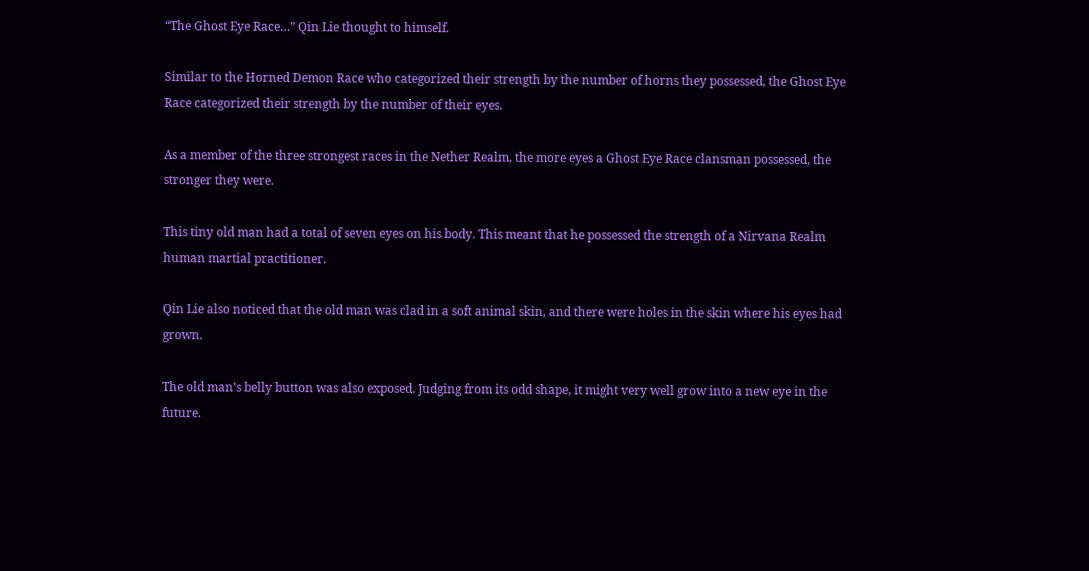“The Ghost Eye Race…” Qin Lie thought to himself.

Similar to the Horned Demon Race who categorized their strength by the number of horns they possessed, the Ghost Eye Race categorized their strength by the number of their eyes.

As a member of the three strongest races in the Nether Realm, the more eyes a Ghost Eye Race clansman possessed, the stronger they were.

This tiny old man had a total of seven eyes on his body. This meant that he possessed the strength of a Nirvana Realm human martial practitioner.

Qin Lie also noticed that the old man was clad in a soft animal skin, and there were holes in the skin where his eyes had grown.

The old man’s belly button was also exposed. Judging from its odd shape, it might very well grow into a new eye in the future.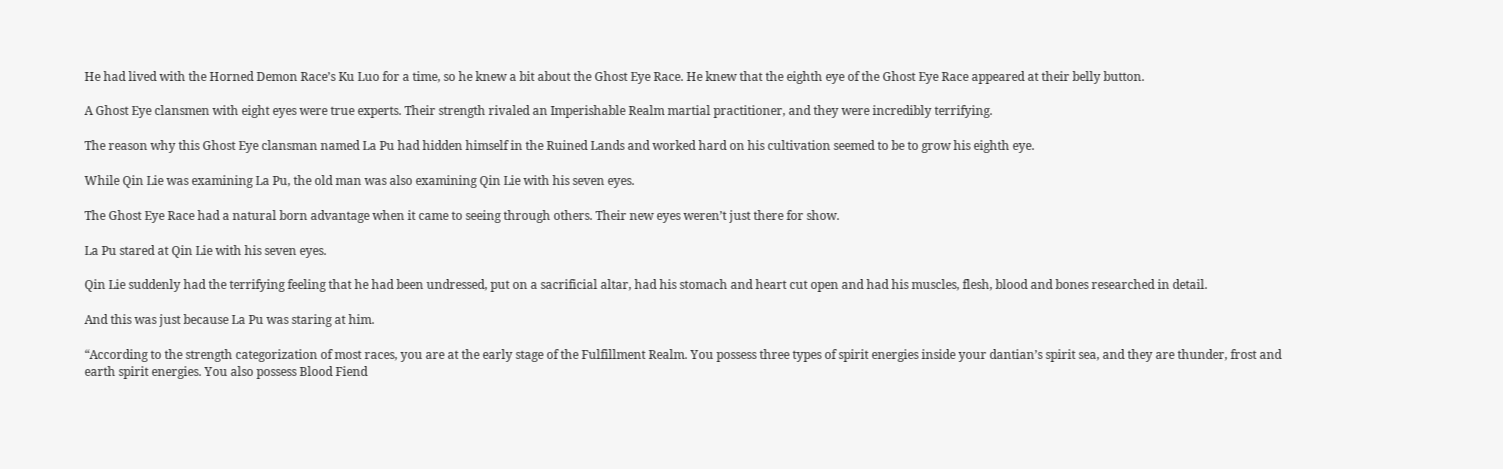He had lived with the Horned Demon Race’s Ku Luo for a time, so he knew a bit about the Ghost Eye Race. He knew that the eighth eye of the Ghost Eye Race appeared at their belly button.

A Ghost Eye clansmen with eight eyes were true experts. Their strength rivaled an Imperishable Realm martial practitioner, and they were incredibly terrifying.

The reason why this Ghost Eye clansman named La Pu had hidden himself in the Ruined Lands and worked hard on his cultivation seemed to be to grow his eighth eye.

While Qin Lie was examining La Pu, the old man was also examining Qin Lie with his seven eyes.

The Ghost Eye Race had a natural born advantage when it came to seeing through others. Their new eyes weren’t just there for show.

La Pu stared at Qin Lie with his seven eyes.

Qin Lie suddenly had the terrifying feeling that he had been undressed, put on a sacrificial altar, had his stomach and heart cut open and had his muscles, flesh, blood and bones researched in detail.

And this was just because La Pu was staring at him.

“According to the strength categorization of most races, you are at the early stage of the Fulfillment Realm. You possess three types of spirit energies inside your dantian’s spirit sea, and they are thunder, frost and earth spirit energies. You also possess Blood Fiend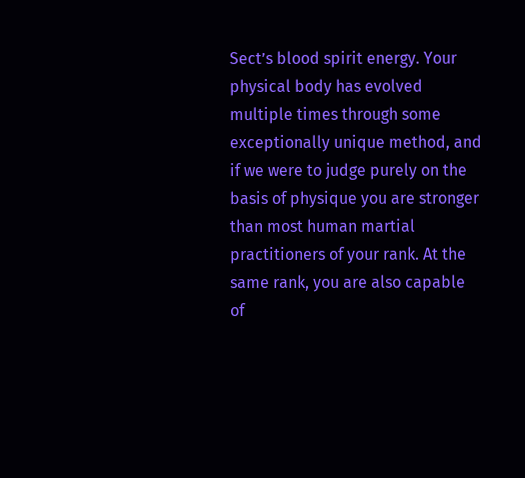Sect’s blood spirit energy. Your physical body has evolved multiple times through some exceptionally unique method, and if we were to judge purely on the basis of physique you are stronger than most human martial practitioners of your rank. At the same rank, you are also capable of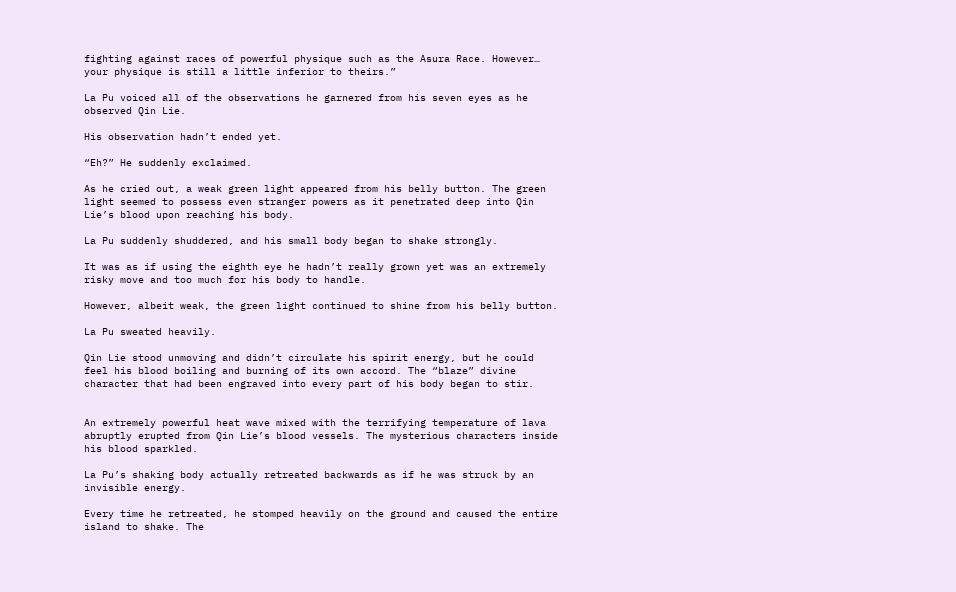fighting against races of powerful physique such as the Asura Race. However… your physique is still a little inferior to theirs.”

La Pu voiced all of the observations he garnered from his seven eyes as he observed Qin Lie.

His observation hadn’t ended yet.

“Eh?” He suddenly exclaimed.

As he cried out, a weak green light appeared from his belly button. The green light seemed to possess even stranger powers as it penetrated deep into Qin Lie’s blood upon reaching his body.

La Pu suddenly shuddered, and his small body began to shake strongly.

It was as if using the eighth eye he hadn’t really grown yet was an extremely risky move and too much for his body to handle.

However, albeit weak, the green light continued to shine from his belly button.

La Pu sweated heavily.

Qin Lie stood unmoving and didn’t circulate his spirit energy, but he could feel his blood boiling and burning of its own accord. The “blaze” divine character that had been engraved into every part of his body began to stir.


An extremely powerful heat wave mixed with the terrifying temperature of lava abruptly erupted from Qin Lie’s blood vessels. The mysterious characters inside his blood sparkled.

La Pu’s shaking body actually retreated backwards as if he was struck by an invisible energy.

Every time he retreated, he stomped heavily on the ground and caused the entire island to shake. The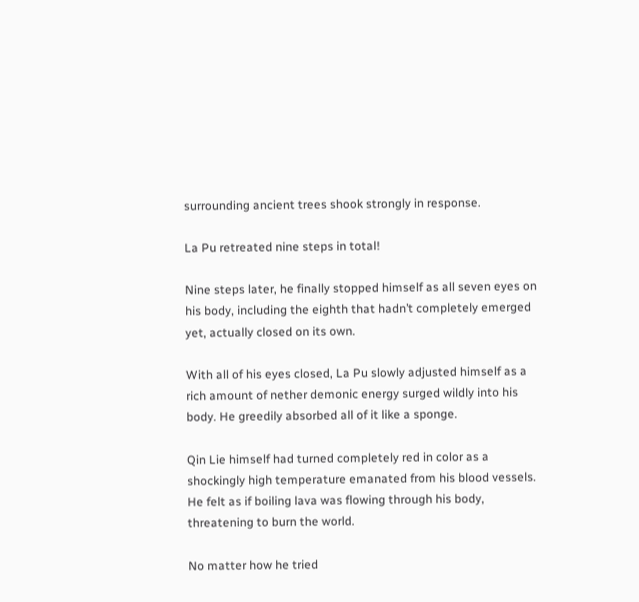surrounding ancient trees shook strongly in response.

La Pu retreated nine steps in total!

Nine steps later, he finally stopped himself as all seven eyes on his body, including the eighth that hadn’t completely emerged yet, actually closed on its own.

With all of his eyes closed, La Pu slowly adjusted himself as a rich amount of nether demonic energy surged wildly into his body. He greedily absorbed all of it like a sponge.

Qin Lie himself had turned completely red in color as a shockingly high temperature emanated from his blood vessels. He felt as if boiling lava was flowing through his body, threatening to burn the world.

No matter how he tried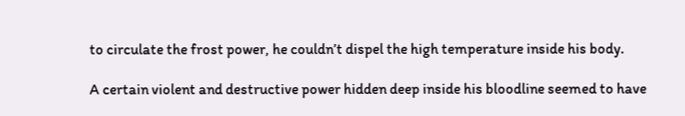to circulate the frost power, he couldn’t dispel the high temperature inside his body.

A certain violent and destructive power hidden deep inside his bloodline seemed to have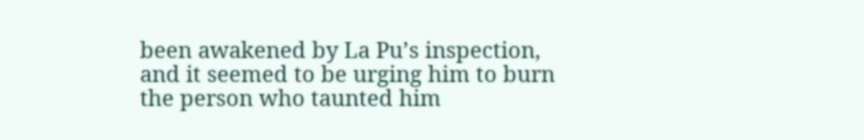been awakened by La Pu’s inspection, and it seemed to be urging him to burn the person who taunted him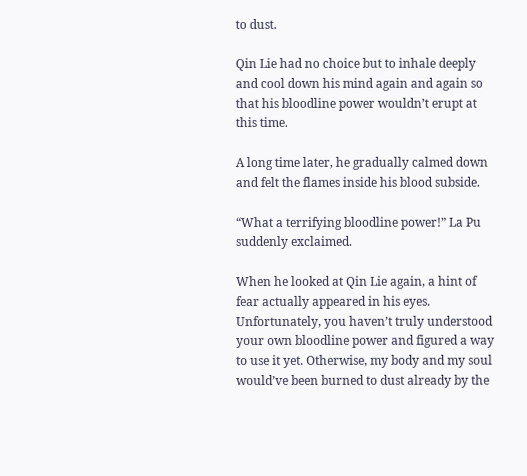to dust.

Qin Lie had no choice but to inhale deeply and cool down his mind again and again so that his bloodline power wouldn’t erupt at this time.

A long time later, he gradually calmed down and felt the flames inside his blood subside.

“What a terrifying bloodline power!” La Pu suddenly exclaimed.

When he looked at Qin Lie again, a hint of fear actually appeared in his eyes. Unfortunately, you haven’t truly understood your own bloodline power and figured a way to use it yet. Otherwise, my body and my soul would’ve been burned to dust already by the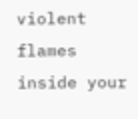violent flames inside your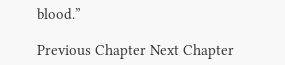blood.”

Previous Chapter Next Chapter